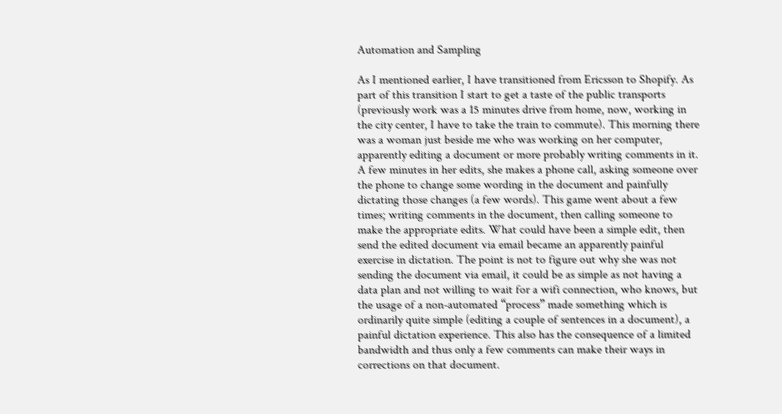Automation and Sampling

As I mentioned earlier, I have transitioned from Ericsson to Shopify. As part of this transition I start to get a taste of the public transports (previously work was a 15 minutes drive from home, now, working in the city center, I have to take the train to commute). This morning there was a woman just beside me who was working on her computer, apparently editing a document or more probably writing comments in it. A few minutes in her edits, she makes a phone call, asking someone over the phone to change some wording in the document and painfully dictating those changes (a few words). This game went about a few times; writing comments in the document, then calling someone to make the appropriate edits. What could have been a simple edit, then send the edited document via email became an apparently painful exercise in dictation. The point is not to figure out why she was not sending the document via email, it could be as simple as not having a data plan and not willing to wait for a wifi connection, who knows, but the usage of a non-automated “process” made something which is ordinarily quite simple (editing a couple of sentences in a document), a painful dictation experience. This also has the consequence of a limited bandwidth and thus only a few comments can make their ways in corrections on that document.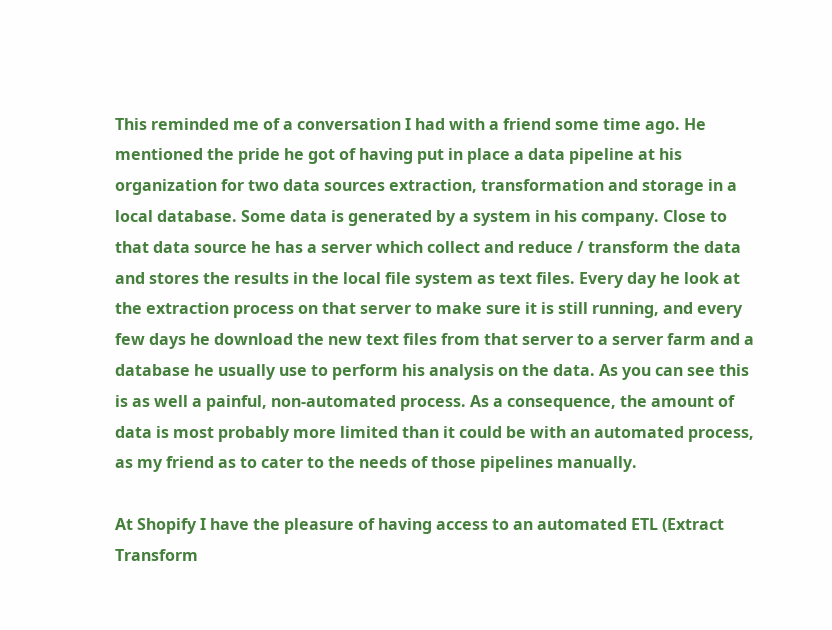This reminded me of a conversation I had with a friend some time ago. He mentioned the pride he got of having put in place a data pipeline at his organization for two data sources extraction, transformation and storage in a local database. Some data is generated by a system in his company. Close to that data source he has a server which collect and reduce / transform the data and stores the results in the local file system as text files. Every day he look at the extraction process on that server to make sure it is still running, and every few days he download the new text files from that server to a server farm and a database he usually use to perform his analysis on the data. As you can see this is as well a painful, non-automated process. As a consequence, the amount of data is most probably more limited than it could be with an automated process, as my friend as to cater to the needs of those pipelines manually.

At Shopify I have the pleasure of having access to an automated ETL (Extract Transform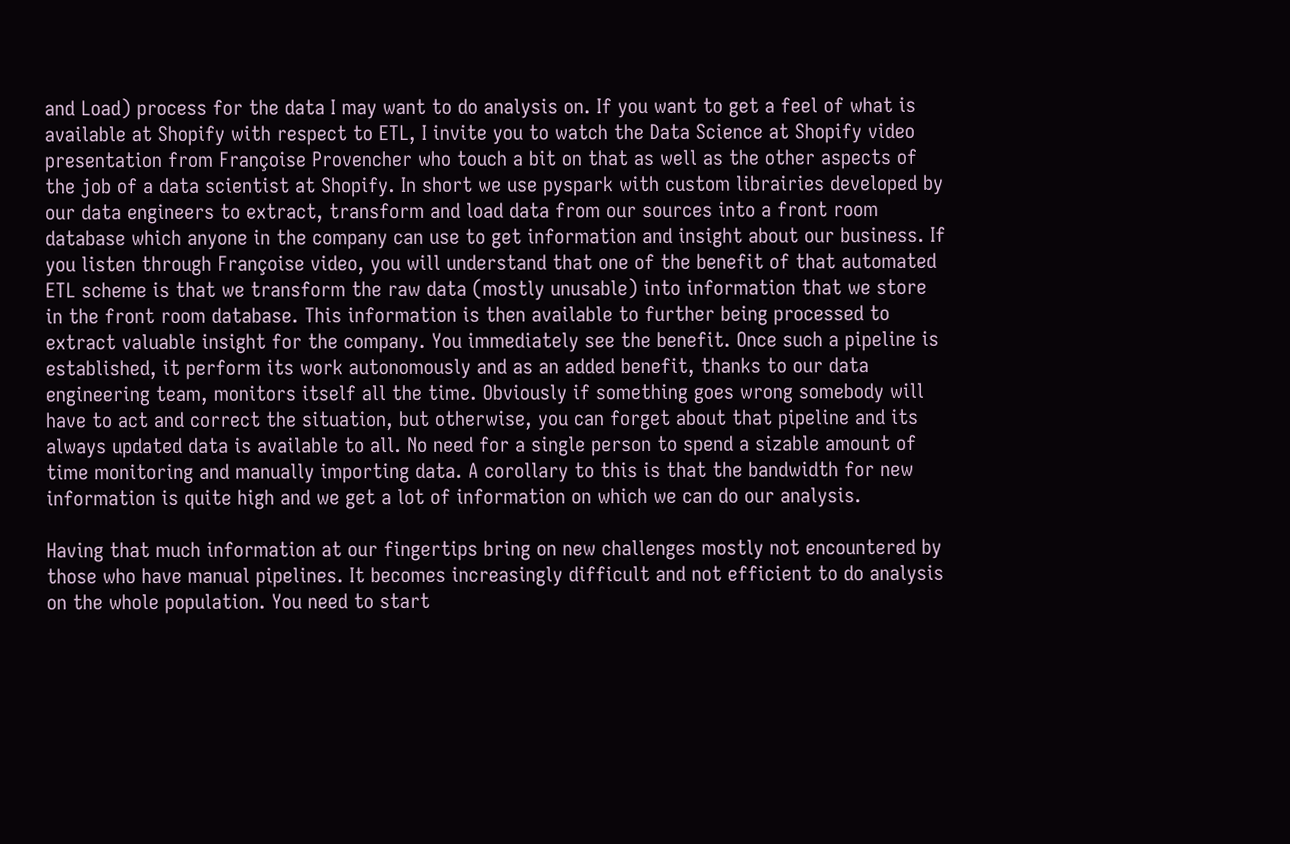and Load) process for the data I may want to do analysis on. If you want to get a feel of what is available at Shopify with respect to ETL, I invite you to watch the Data Science at Shopify video presentation from Françoise Provencher who touch a bit on that as well as the other aspects of the job of a data scientist at Shopify. In short we use pyspark with custom librairies developed by our data engineers to extract, transform and load data from our sources into a front room database which anyone in the company can use to get information and insight about our business. If you listen through Françoise video, you will understand that one of the benefit of that automated ETL scheme is that we transform the raw data (mostly unusable) into information that we store in the front room database. This information is then available to further being processed to extract valuable insight for the company. You immediately see the benefit. Once such a pipeline is established, it perform its work autonomously and as an added benefit, thanks to our data engineering team, monitors itself all the time. Obviously if something goes wrong somebody will have to act and correct the situation, but otherwise, you can forget about that pipeline and its always updated data is available to all. No need for a single person to spend a sizable amount of time monitoring and manually importing data. A corollary to this is that the bandwidth for new information is quite high and we get a lot of information on which we can do our analysis.

Having that much information at our fingertips bring on new challenges mostly not encountered by those who have manual pipelines. It becomes increasingly difficult and not efficient to do analysis on the whole population. You need to start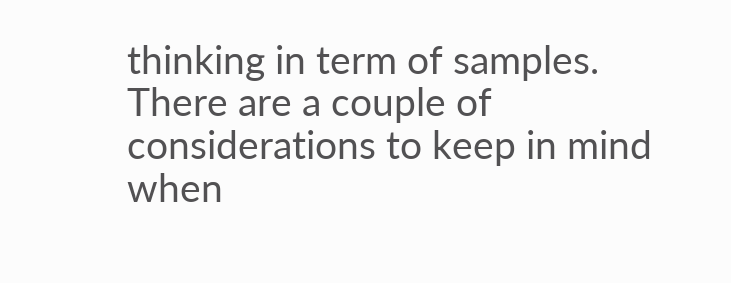thinking in term of samples. There are a couple of considerations to keep in mind when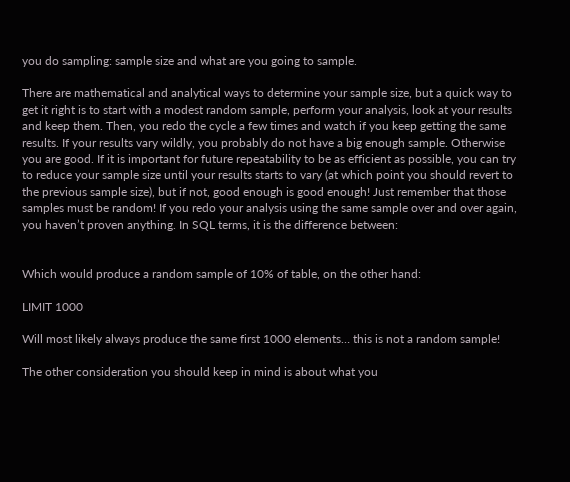you do sampling: sample size and what are you going to sample.

There are mathematical and analytical ways to determine your sample size, but a quick way to get it right is to start with a modest random sample, perform your analysis, look at your results and keep them. Then, you redo the cycle a few times and watch if you keep getting the same results. If your results vary wildly, you probably do not have a big enough sample. Otherwise you are good. If it is important for future repeatability to be as efficient as possible, you can try to reduce your sample size until your results starts to vary (at which point you should revert to the previous sample size), but if not, good enough is good enough! Just remember that those samples must be random! If you redo your analysis using the same sample over and over again, you haven’t proven anything. In SQL terms, it is the difference between:


Which would produce a random sample of 10% of table, on the other hand:

LIMIT 1000

Will most likely always produce the same first 1000 elements… this is not a random sample!

The other consideration you should keep in mind is about what you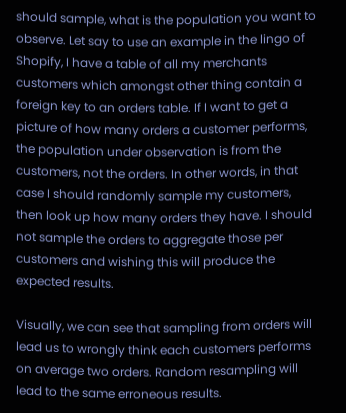should sample, what is the population you want to observe. Let say to use an example in the lingo of Shopify, I have a table of all my merchants customers which amongst other thing contain a foreign key to an orders table. If I want to get a picture of how many orders a customer performs, the population under observation is from the customers, not the orders. In other words, in that case I should randomly sample my customers, then look up how many orders they have. I should not sample the orders to aggregate those per customers and wishing this will produce the expected results.

Visually, we can see that sampling from orders will lead us to wrongly think each customers performs on average two orders. Random resampling will lead to the same erroneous results.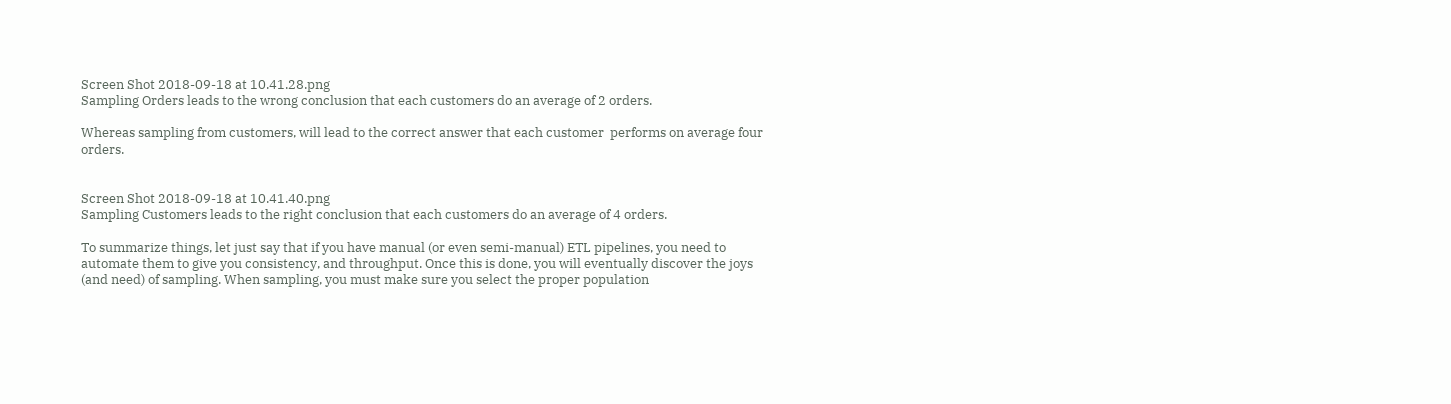Screen Shot 2018-09-18 at 10.41.28.png
Sampling Orders leads to the wrong conclusion that each customers do an average of 2 orders.

Whereas sampling from customers, will lead to the correct answer that each customer  performs on average four orders.


Screen Shot 2018-09-18 at 10.41.40.png
Sampling Customers leads to the right conclusion that each customers do an average of 4 orders.

To summarize things, let just say that if you have manual (or even semi-manual) ETL pipelines, you need to automate them to give you consistency, and throughput. Once this is done, you will eventually discover the joys (and need) of sampling. When sampling, you must make sure you select the proper population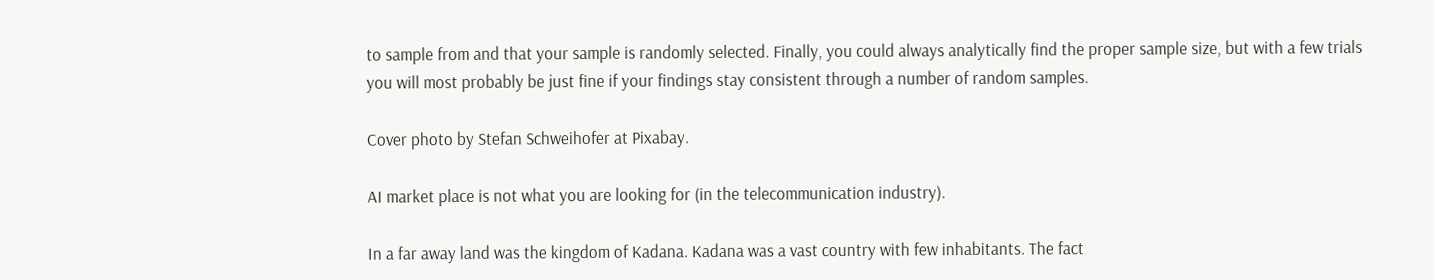to sample from and that your sample is randomly selected. Finally, you could always analytically find the proper sample size, but with a few trials you will most probably be just fine if your findings stay consistent through a number of random samples.

Cover photo by Stefan Schweihofer at Pixabay.

AI market place is not what you are looking for (in the telecommunication industry).

In a far away land was the kingdom of Kadana. Kadana was a vast country with few inhabitants. The fact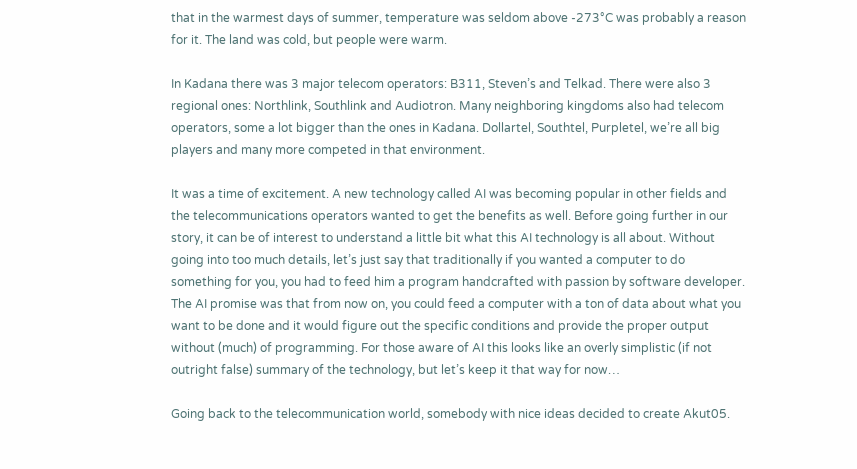that in the warmest days of summer, temperature was seldom above -273°C was probably a reason for it. The land was cold, but people were warm.

In Kadana there was 3 major telecom operators: B311, Steven’s and Telkad. There were also 3 regional ones: Northlink, Southlink and Audiotron. Many neighboring kingdoms also had telecom operators, some a lot bigger than the ones in Kadana. Dollartel, Southtel, Purpletel, we’re all big players and many more competed in that environment.

It was a time of excitement. A new technology called AI was becoming popular in other fields and the telecommunications operators wanted to get the benefits as well. Before going further in our story, it can be of interest to understand a little bit what this AI technology is all about. Without going into too much details, let’s just say that traditionally if you wanted a computer to do something for you, you had to feed him a program handcrafted with passion by software developer. The AI promise was that from now on, you could feed a computer with a ton of data about what you want to be done and it would figure out the specific conditions and provide the proper output without (much) of programming. For those aware of AI this looks like an overly simplistic (if not outright false) summary of the technology, but let’s keep it that way for now…

Going back to the telecommunication world, somebody with nice ideas decided to create Akut05.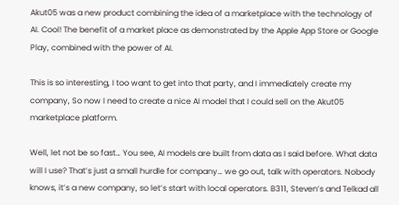Akut05 was a new product combining the idea of a marketplace with the technology of AI. Cool! The benefit of a market place as demonstrated by the Apple App Store or Google Play, combined with the power of AI.

This is so interesting, I too want to get into that party, and I immediately create my company, So now I need to create a nice AI model that I could sell on the Akut05 marketplace platform.

Well, let not be so fast… You see, AI models are built from data as I said before. What data will I use? That’s just a small hurdle for company… we go out, talk with operators. Nobody knows, it’s a new company, so let’s start with local operators. B311, Steven’s and Telkad all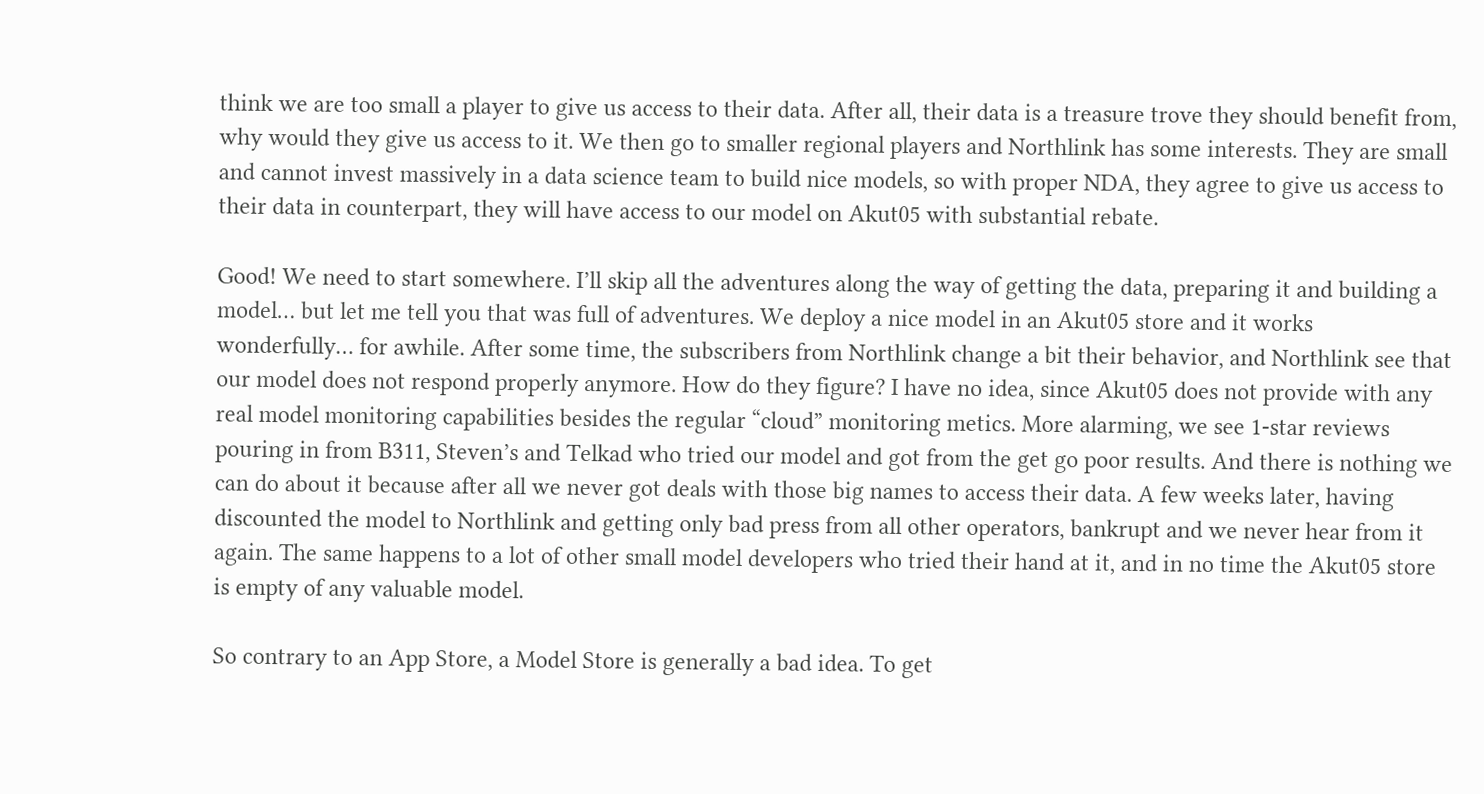think we are too small a player to give us access to their data. After all, their data is a treasure trove they should benefit from, why would they give us access to it. We then go to smaller regional players and Northlink has some interests. They are small and cannot invest massively in a data science team to build nice models, so with proper NDA, they agree to give us access to their data in counterpart, they will have access to our model on Akut05 with substantial rebate.

Good! We need to start somewhere. I’ll skip all the adventures along the way of getting the data, preparing it and building a model… but let me tell you that was full of adventures. We deploy a nice model in an Akut05 store and it works wonderfully… for awhile. After some time, the subscribers from Northlink change a bit their behavior, and Northlink see that our model does not respond properly anymore. How do they figure? I have no idea, since Akut05 does not provide with any real model monitoring capabilities besides the regular “cloud” monitoring metics. More alarming, we see 1-star reviews pouring in from B311, Steven’s and Telkad who tried our model and got from the get go poor results. And there is nothing we can do about it because after all we never got deals with those big names to access their data. A few weeks later, having discounted the model to Northlink and getting only bad press from all other operators, bankrupt and we never hear from it again. The same happens to a lot of other small model developers who tried their hand at it, and in no time the Akut05 store is empty of any valuable model.

So contrary to an App Store, a Model Store is generally a bad idea. To get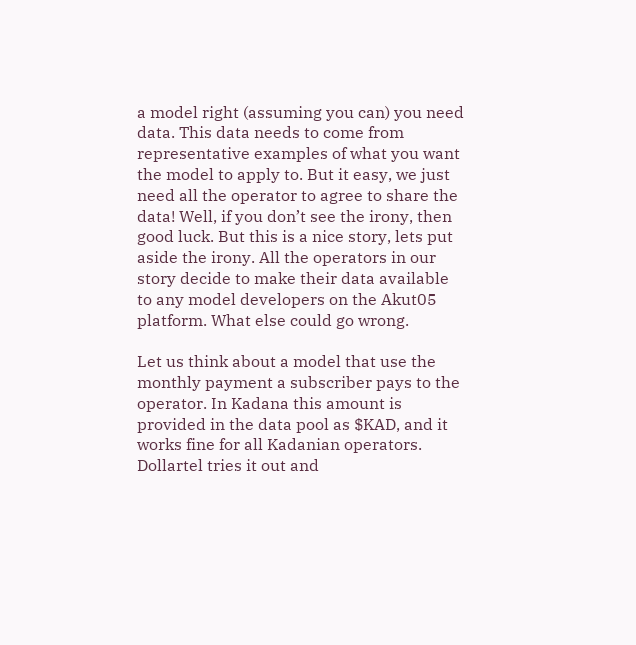a model right (assuming you can) you need data. This data needs to come from representative examples of what you want the model to apply to. But it easy, we just need all the operator to agree to share the data! Well, if you don’t see the irony, then good luck. But this is a nice story, lets put aside the irony. All the operators in our story decide to make their data available to any model developers on the Akut05 platform. What else could go wrong.

Let us think about a model that use the monthly payment a subscriber pays to the operator. In Kadana this amount is provided in the data pool as $KAD, and it works fine for all Kadanian operators. Dollartel tries it out and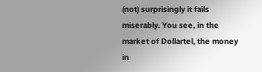(not) surprisingly it fails miserably. You see, in the market of Dollartel, the money in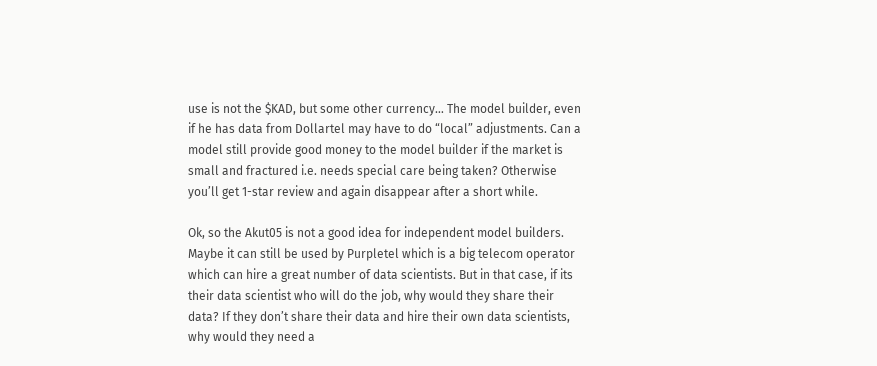use is not the $KAD, but some other currency… The model builder, even if he has data from Dollartel may have to do “local” adjustments. Can a model still provide good money to the model builder if the market is small and fractured i.e. needs special care being taken? Otherwise you’ll get 1-star review and again disappear after a short while.

Ok, so the Akut05 is not a good idea for independent model builders. Maybe it can still be used by Purpletel which is a big telecom operator which can hire a great number of data scientists. But in that case, if its their data scientist who will do the job, why would they share their data? If they don’t share their data and hire their own data scientists, why would they need a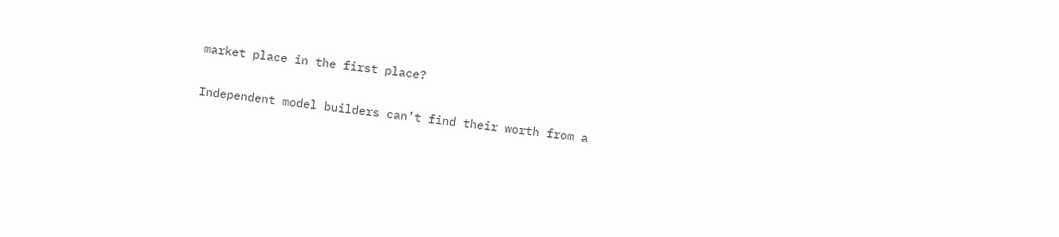market place in the first place?

Independent model builders can’t find their worth from a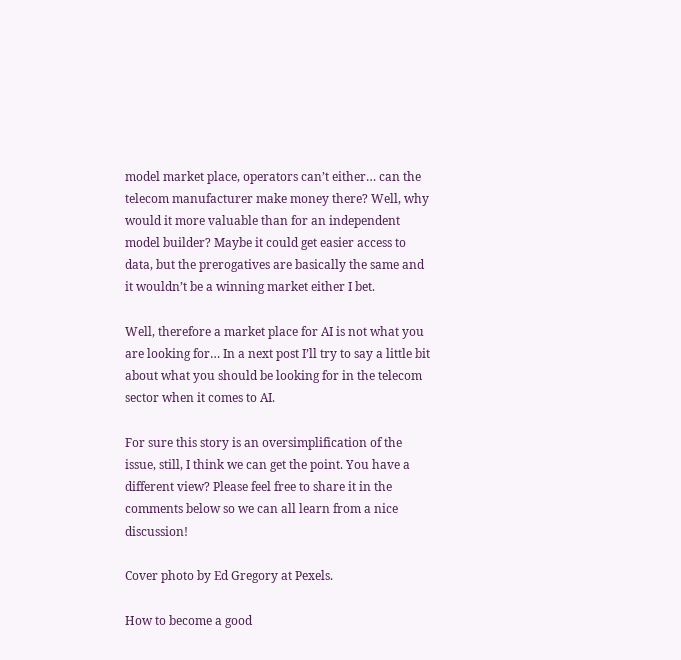model market place, operators can’t either… can the telecom manufacturer make money there? Well, why would it more valuable than for an independent model builder? Maybe it could get easier access to data, but the prerogatives are basically the same and it wouldn’t be a winning market either I bet.

Well, therefore a market place for AI is not what you are looking for… In a next post I’ll try to say a little bit about what you should be looking for in the telecom sector when it comes to AI.

For sure this story is an oversimplification of the issue, still, I think we can get the point. You have a different view? Please feel free to share it in the comments below so we can all learn from a nice discussion!

Cover photo by Ed Gregory at Pexels.

How to become a good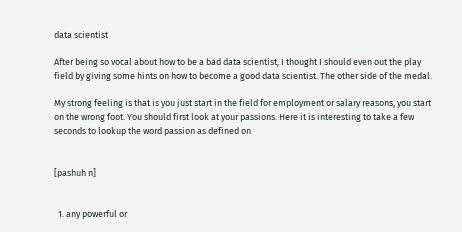data scientist

After being so vocal about how to be a bad data scientist, I thought I should even out the play field by giving some hints on how to become a good data scientist. The other side of the medal.

My strong feeling is that is you just start in the field for employment or salary reasons, you start on the wrong foot. You should first look at your passions. Here it is interesting to take a few seconds to lookup the word passion as defined on


[pashuh n]


  1. any powerful or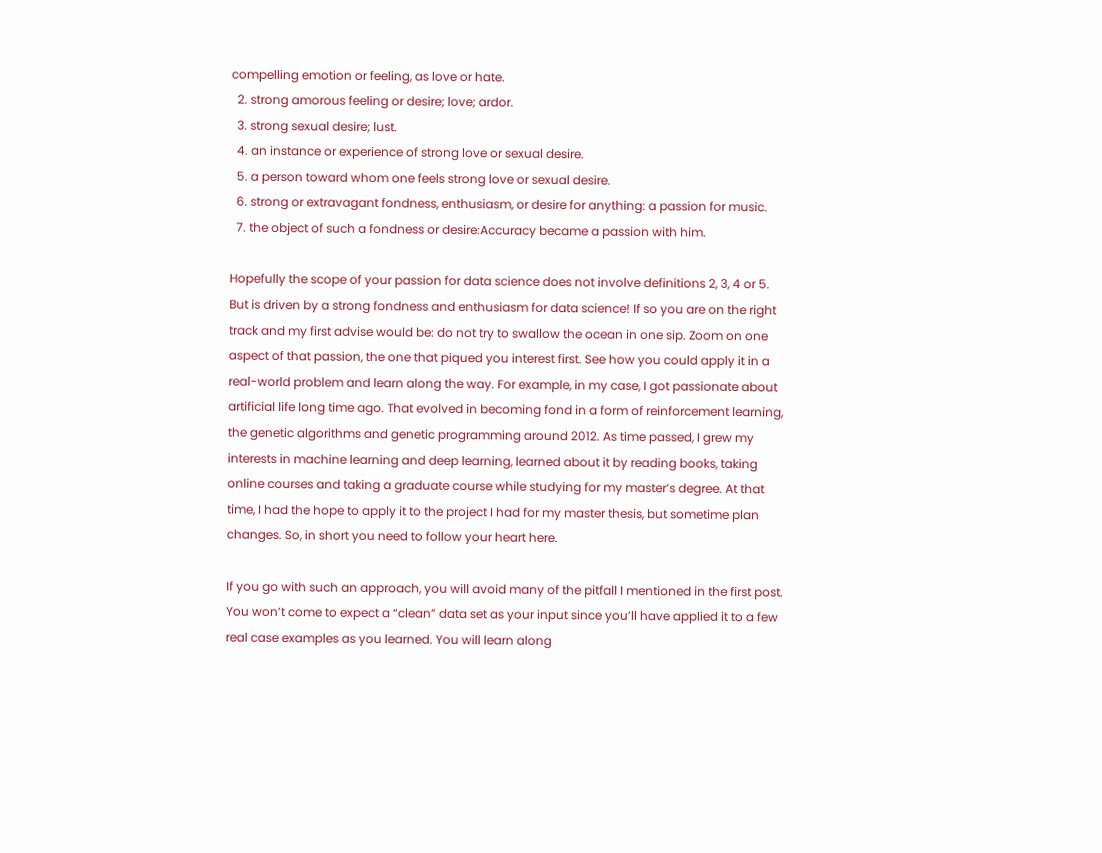compelling emotion or feeling, as love or hate.
  2. strong amorous feeling or desire; love; ardor.
  3. strong sexual desire; lust.
  4. an instance or experience of strong love or sexual desire.
  5. a person toward whom one feels strong love or sexual desire.
  6. strong or extravagant fondness, enthusiasm, or desire for anything: a passion for music.
  7. the object of such a fondness or desire:Accuracy became a passion with him.

Hopefully the scope of your passion for data science does not involve definitions 2, 3, 4 or 5. But is driven by a strong fondness and enthusiasm for data science! If so you are on the right track and my first advise would be: do not try to swallow the ocean in one sip. Zoom on one aspect of that passion, the one that piqued you interest first. See how you could apply it in a real-world problem and learn along the way. For example, in my case, I got passionate about artificial life long time ago. That evolved in becoming fond in a form of reinforcement learning, the genetic algorithms and genetic programming around 2012. As time passed, I grew my interests in machine learning and deep learning, learned about it by reading books, taking online courses and taking a graduate course while studying for my master’s degree. At that time, I had the hope to apply it to the project I had for my master thesis, but sometime plan changes. So, in short you need to follow your heart here.

If you go with such an approach, you will avoid many of the pitfall I mentioned in the first post. You won’t come to expect a “clean” data set as your input since you’ll have applied it to a few real case examples as you learned. You will learn along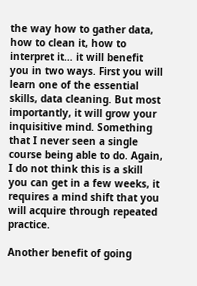the way how to gather data, how to clean it, how to interpret it… it will benefit you in two ways. First you will learn one of the essential skills, data cleaning. But most importantly, it will grow your inquisitive mind. Something that I never seen a single course being able to do. Again, I do not think this is a skill you can get in a few weeks, it requires a mind shift that you will acquire through repeated practice.

Another benefit of going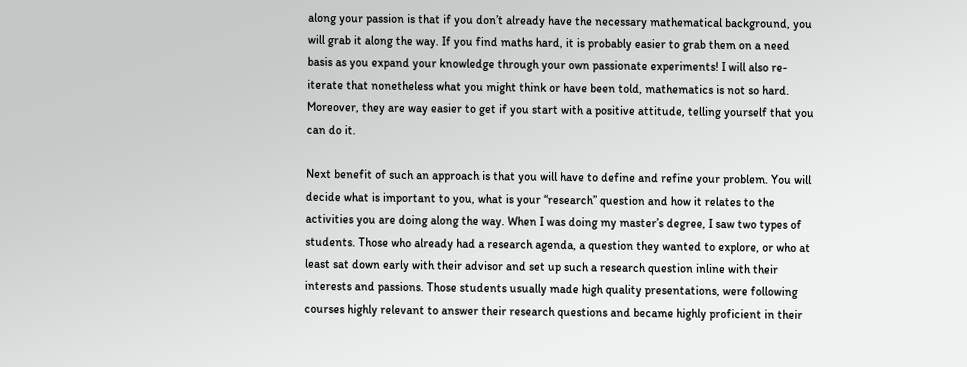along your passion is that if you don’t already have the necessary mathematical background, you will grab it along the way. If you find maths hard, it is probably easier to grab them on a need basis as you expand your knowledge through your own passionate experiments! I will also re-iterate that nonetheless what you might think or have been told, mathematics is not so hard. Moreover, they are way easier to get if you start with a positive attitude, telling yourself that you can do it.

Next benefit of such an approach is that you will have to define and refine your problem. You will decide what is important to you, what is your “research” question and how it relates to the activities you are doing along the way. When I was doing my master’s degree, I saw two types of students. Those who already had a research agenda, a question they wanted to explore, or who at least sat down early with their advisor and set up such a research question inline with their interests and passions. Those students usually made high quality presentations, were following courses highly relevant to answer their research questions and became highly proficient in their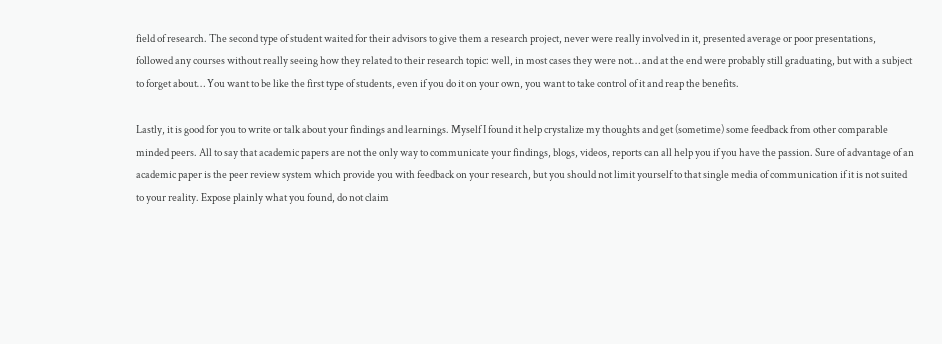field of research. The second type of student waited for their advisors to give them a research project, never were really involved in it, presented average or poor presentations, followed any courses without really seeing how they related to their research topic: well, in most cases they were not… and at the end were probably still graduating, but with a subject to forget about… You want to be like the first type of students, even if you do it on your own, you want to take control of it and reap the benefits.

Lastly, it is good for you to write or talk about your findings and learnings. Myself I found it help crystalize my thoughts and get (sometime) some feedback from other comparable minded peers. All to say that academic papers are not the only way to communicate your findings, blogs, videos, reports can all help you if you have the passion. Sure of advantage of an academic paper is the peer review system which provide you with feedback on your research, but you should not limit yourself to that single media of communication if it is not suited to your reality. Expose plainly what you found, do not claim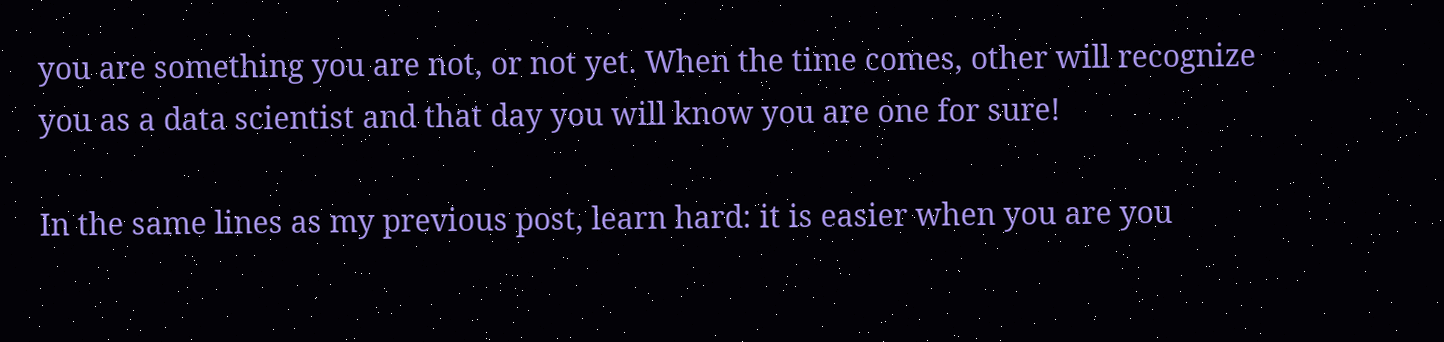you are something you are not, or not yet. When the time comes, other will recognize you as a data scientist and that day you will know you are one for sure!

In the same lines as my previous post, learn hard: it is easier when you are you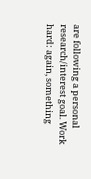are following a personal research/interest goal. Work hard: again, something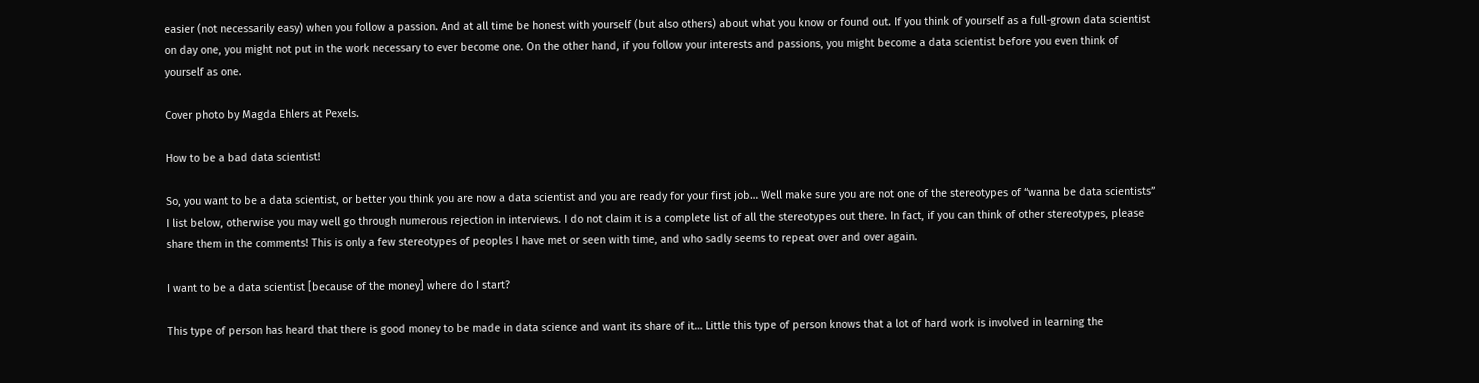easier (not necessarily easy) when you follow a passion. And at all time be honest with yourself (but also others) about what you know or found out. If you think of yourself as a full-grown data scientist on day one, you might not put in the work necessary to ever become one. On the other hand, if you follow your interests and passions, you might become a data scientist before you even think of yourself as one.

Cover photo by Magda Ehlers at Pexels.

How to be a bad data scientist!

So, you want to be a data scientist, or better you think you are now a data scientist and you are ready for your first job… Well make sure you are not one of the stereotypes of “wanna be data scientists” I list below, otherwise you may well go through numerous rejection in interviews. I do not claim it is a complete list of all the stereotypes out there. In fact, if you can think of other stereotypes, please share them in the comments! This is only a few stereotypes of peoples I have met or seen with time, and who sadly seems to repeat over and over again.

I want to be a data scientist [because of the money] where do I start?

This type of person has heard that there is good money to be made in data science and want its share of it… Little this type of person knows that a lot of hard work is involved in learning the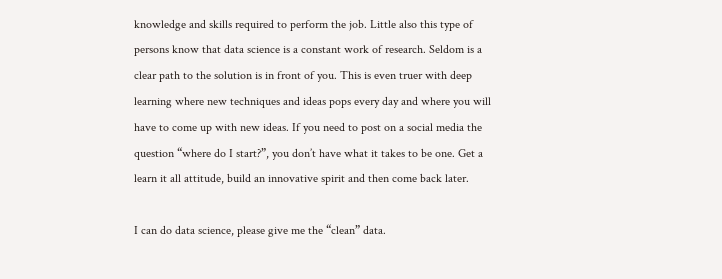knowledge and skills required to perform the job. Little also this type of persons know that data science is a constant work of research. Seldom is a clear path to the solution is in front of you. This is even truer with deep learning where new techniques and ideas pops every day and where you will have to come up with new ideas. If you need to post on a social media the question “where do I start?”, you don’t have what it takes to be one. Get a learn it all attitude, build an innovative spirit and then come back later.

I can do data science, please give me the “clean” data.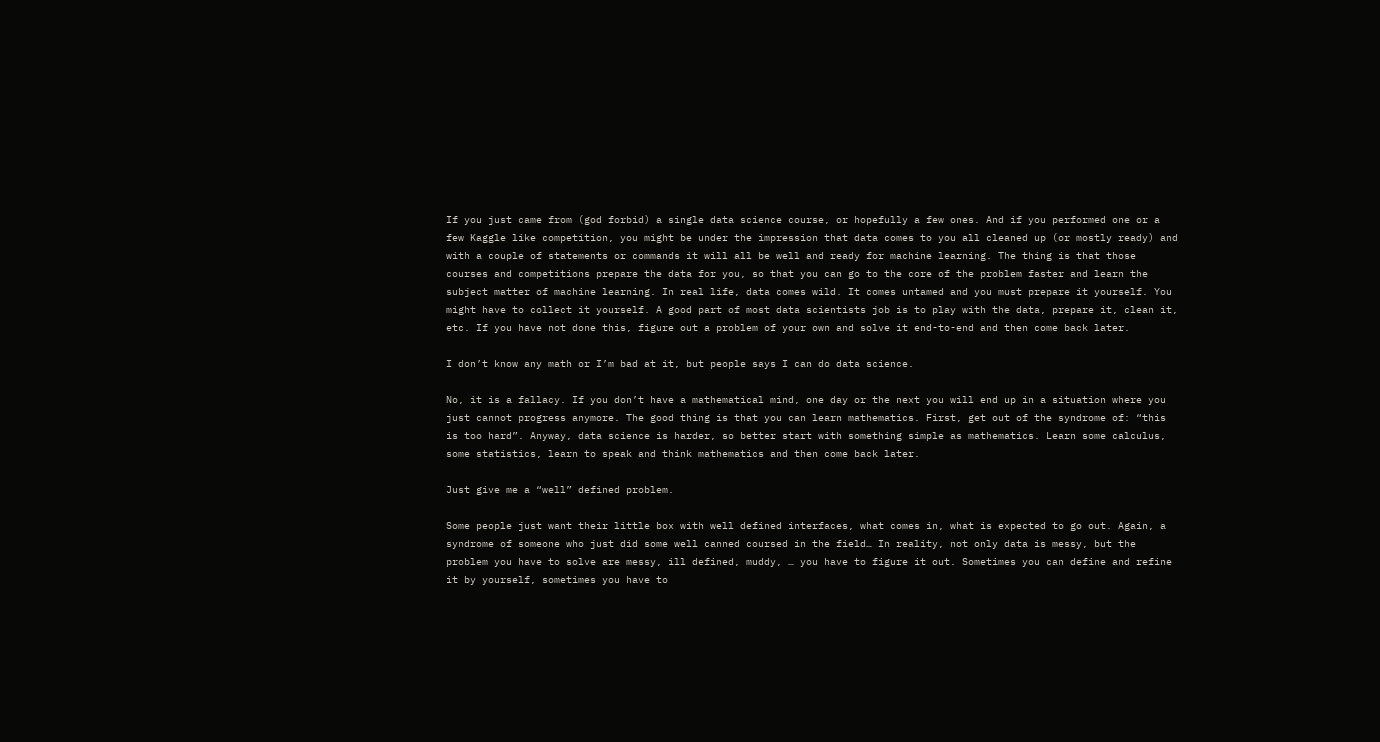If you just came from (god forbid) a single data science course, or hopefully a few ones. And if you performed one or a few Kaggle like competition, you might be under the impression that data comes to you all cleaned up (or mostly ready) and with a couple of statements or commands it will all be well and ready for machine learning. The thing is that those courses and competitions prepare the data for you, so that you can go to the core of the problem faster and learn the subject matter of machine learning. In real life, data comes wild. It comes untamed and you must prepare it yourself. You might have to collect it yourself. A good part of most data scientists job is to play with the data, prepare it, clean it, etc. If you have not done this, figure out a problem of your own and solve it end-to-end and then come back later.

I don’t know any math or I’m bad at it, but people says I can do data science.

No, it is a fallacy. If you don’t have a mathematical mind, one day or the next you will end up in a situation where you just cannot progress anymore. The good thing is that you can learn mathematics. First, get out of the syndrome of: “this is too hard”. Anyway, data science is harder, so better start with something simple as mathematics. Learn some calculus, some statistics, learn to speak and think mathematics and then come back later.

Just give me a “well” defined problem.

Some people just want their little box with well defined interfaces, what comes in, what is expected to go out. Again, a syndrome of someone who just did some well canned coursed in the field… In reality, not only data is messy, but the problem you have to solve are messy, ill defined, muddy, … you have to figure it out. Sometimes you can define and refine it by yourself, sometimes you have to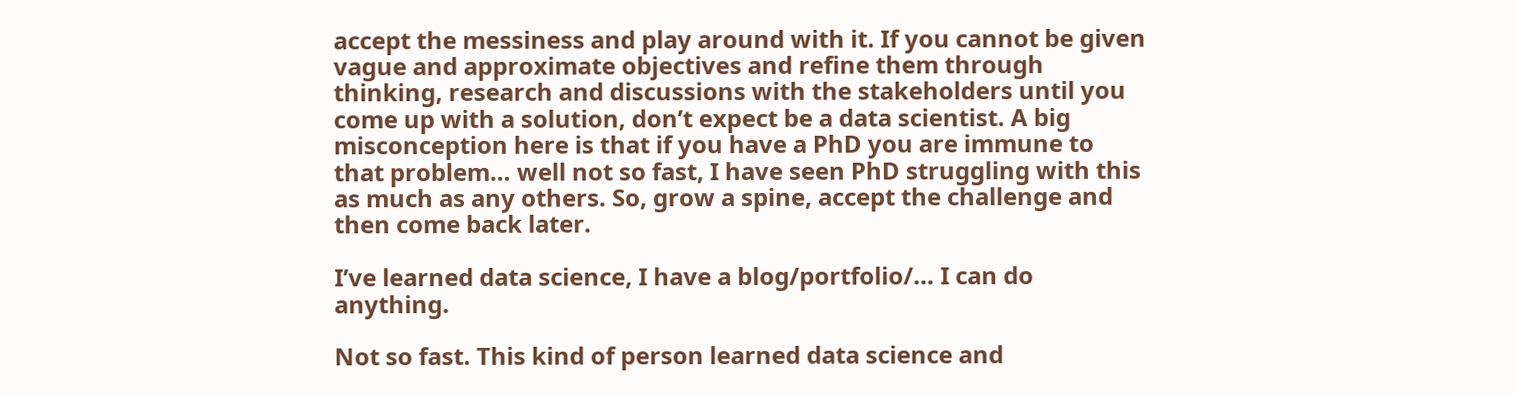accept the messiness and play around with it. If you cannot be given vague and approximate objectives and refine them through thinking, research and discussions with the stakeholders until you come up with a solution, don’t expect be a data scientist. A big misconception here is that if you have a PhD you are immune to that problem… well not so fast, I have seen PhD struggling with this as much as any others. So, grow a spine, accept the challenge and then come back later.

I’ve learned data science, I have a blog/portfolio/… I can do anything.

Not so fast. This kind of person learned data science and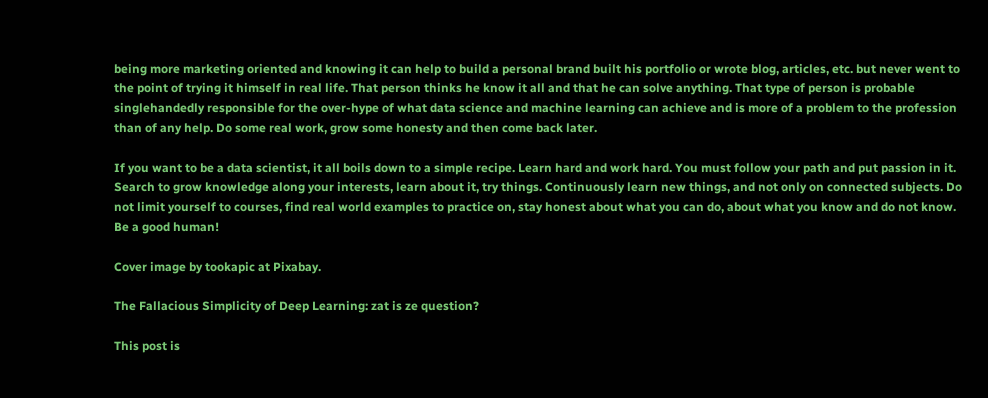being more marketing oriented and knowing it can help to build a personal brand built his portfolio or wrote blog, articles, etc. but never went to the point of trying it himself in real life. That person thinks he know it all and that he can solve anything. That type of person is probable singlehandedly responsible for the over-hype of what data science and machine learning can achieve and is more of a problem to the profession than of any help. Do some real work, grow some honesty and then come back later.

If you want to be a data scientist, it all boils down to a simple recipe. Learn hard and work hard. You must follow your path and put passion in it. Search to grow knowledge along your interests, learn about it, try things. Continuously learn new things, and not only on connected subjects. Do not limit yourself to courses, find real world examples to practice on, stay honest about what you can do, about what you know and do not know. Be a good human!

Cover image by tookapic at Pixabay.

The Fallacious Simplicity of Deep Learning: zat is ze question?

This post is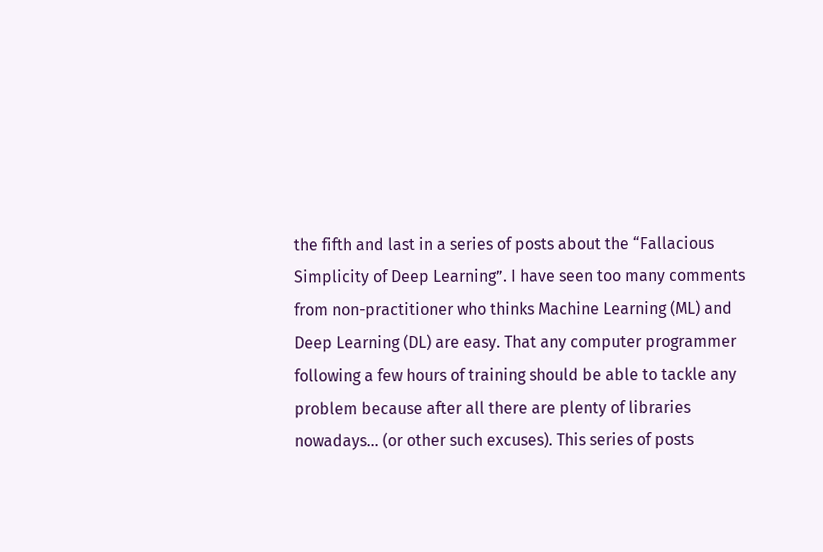the fifth and last in a series of posts about the “Fallacious Simplicity of Deep Learning”. I have seen too many comments from non-practitioner who thinks Machine Learning (ML) and Deep Learning (DL) are easy. That any computer programmer following a few hours of training should be able to tackle any problem because after all there are plenty of libraries nowadays… (or other such excuses). This series of posts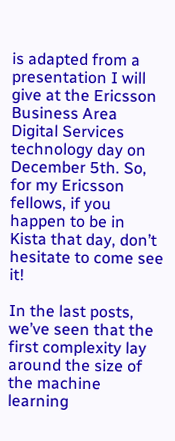is adapted from a presentation I will give at the Ericsson Business Area Digital Services technology day on December 5th. So, for my Ericsson fellows, if you happen to be in Kista that day, don’t hesitate to come see it!

In the last posts, we’ve seen that the first complexity lay around the size of the machine learning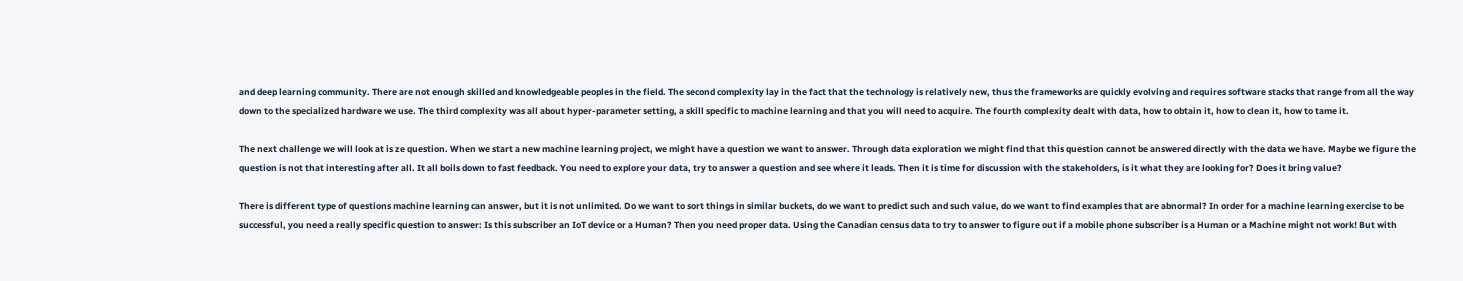and deep learning community. There are not enough skilled and knowledgeable peoples in the field. The second complexity lay in the fact that the technology is relatively new, thus the frameworks are quickly evolving and requires software stacks that range from all the way down to the specialized hardware we use. The third complexity was all about hyper-parameter setting, a skill specific to machine learning and that you will need to acquire. The fourth complexity dealt with data, how to obtain it, how to clean it, how to tame it.

The next challenge we will look at is ze question. When we start a new machine learning project, we might have a question we want to answer. Through data exploration we might find that this question cannot be answered directly with the data we have. Maybe we figure the question is not that interesting after all. It all boils down to fast feedback. You need to explore your data, try to answer a question and see where it leads. Then it is time for discussion with the stakeholders, is it what they are looking for? Does it bring value?

There is different type of questions machine learning can answer, but it is not unlimited. Do we want to sort things in similar buckets, do we want to predict such and such value, do we want to find examples that are abnormal? In order for a machine learning exercise to be successful, you need a really specific question to answer: Is this subscriber an IoT device or a Human? Then you need proper data. Using the Canadian census data to try to answer to figure out if a mobile phone subscriber is a Human or a Machine might not work! But with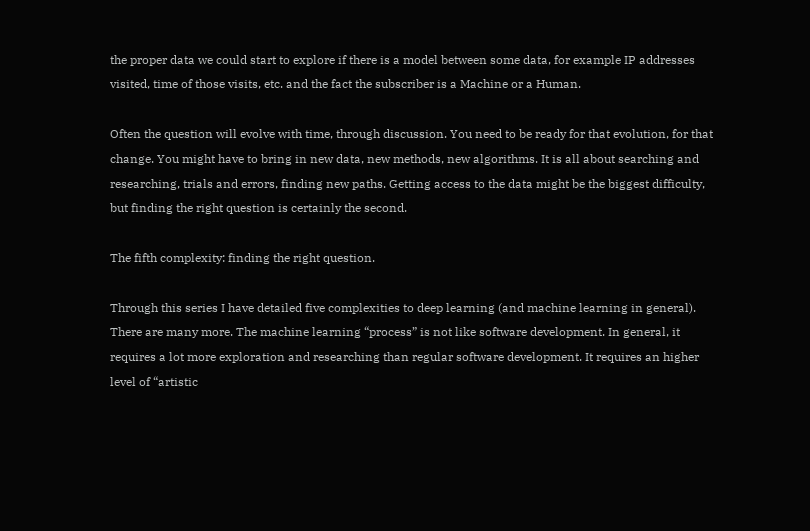the proper data we could start to explore if there is a model between some data, for example IP addresses visited, time of those visits, etc. and the fact the subscriber is a Machine or a Human.

Often the question will evolve with time, through discussion. You need to be ready for that evolution, for that change. You might have to bring in new data, new methods, new algorithms. It is all about searching and researching, trials and errors, finding new paths. Getting access to the data might be the biggest difficulty, but finding the right question is certainly the second.

The fifth complexity: finding the right question.

Through this series I have detailed five complexities to deep learning (and machine learning in general). There are many more. The machine learning “process” is not like software development. In general, it requires a lot more exploration and researching than regular software development. It requires an higher level of “artistic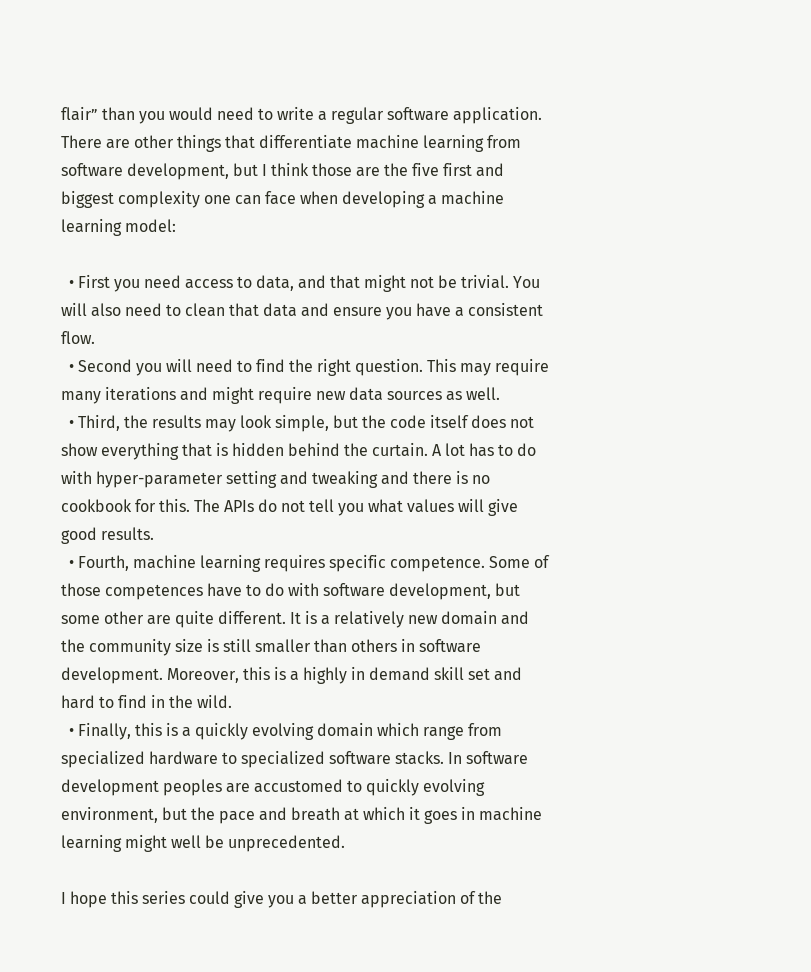flair” than you would need to write a regular software application. There are other things that differentiate machine learning from software development, but I think those are the five first and biggest complexity one can face when developing a machine learning model:

  • First you need access to data, and that might not be trivial. You will also need to clean that data and ensure you have a consistent flow.
  • Second you will need to find the right question. This may require many iterations and might require new data sources as well.
  • Third, the results may look simple, but the code itself does not show everything that is hidden behind the curtain. A lot has to do with hyper-parameter setting and tweaking and there is no cookbook for this. The APIs do not tell you what values will give good results.
  • Fourth, machine learning requires specific competence. Some of those competences have to do with software development, but some other are quite different. It is a relatively new domain and the community size is still smaller than others in software development. Moreover, this is a highly in demand skill set and hard to find in the wild.
  • Finally, this is a quickly evolving domain which range from specialized hardware to specialized software stacks. In software development peoples are accustomed to quickly evolving environment, but the pace and breath at which it goes in machine learning might well be unprecedented.

I hope this series could give you a better appreciation of the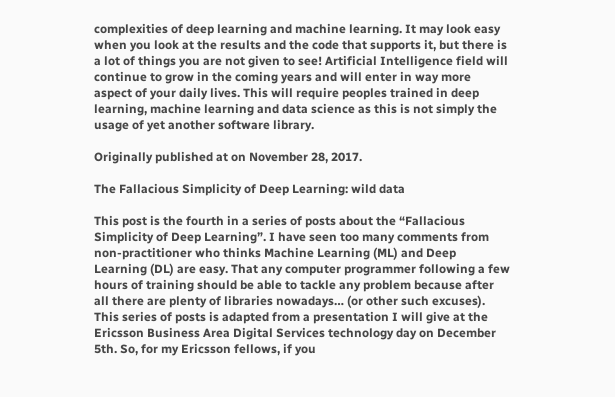complexities of deep learning and machine learning. It may look easy when you look at the results and the code that supports it, but there is a lot of things you are not given to see! Artificial Intelligence field will continue to grow in the coming years and will enter in way more aspect of your daily lives. This will require peoples trained in deep learning, machine learning and data science as this is not simply the usage of yet another software library.

Originally published at on November 28, 2017.

The Fallacious Simplicity of Deep Learning: wild data

This post is the fourth in a series of posts about the “Fallacious Simplicity of Deep Learning”. I have seen too many comments from non-practitioner who thinks Machine Learning (ML) and Deep Learning (DL) are easy. That any computer programmer following a few hours of training should be able to tackle any problem because after all there are plenty of libraries nowadays… (or other such excuses). This series of posts is adapted from a presentation I will give at the Ericsson Business Area Digital Services technology day on December 5th. So, for my Ericsson fellows, if you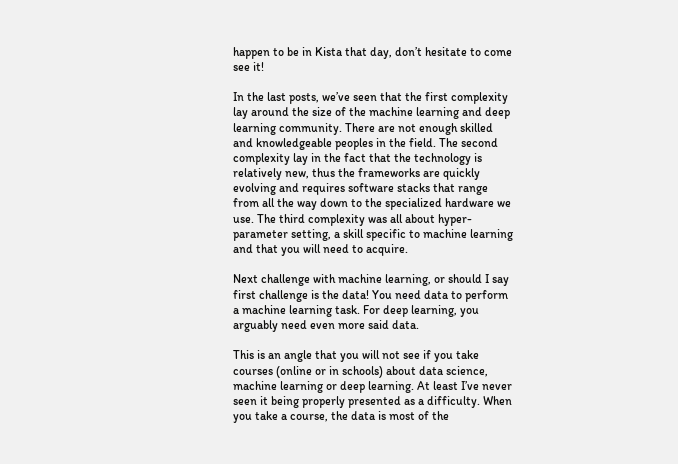happen to be in Kista that day, don’t hesitate to come see it!

In the last posts, we’ve seen that the first complexity lay around the size of the machine learning and deep learning community. There are not enough skilled and knowledgeable peoples in the field. The second complexity lay in the fact that the technology is relatively new, thus the frameworks are quickly evolving and requires software stacks that range from all the way down to the specialized hardware we use. The third complexity was all about hyper-parameter setting, a skill specific to machine learning and that you will need to acquire.

Next challenge with machine learning, or should I say first challenge is the data! You need data to perform a machine learning task. For deep learning, you arguably need even more said data.

This is an angle that you will not see if you take courses (online or in schools) about data science, machine learning or deep learning. At least I’ve never seen it being properly presented as a difficulty. When you take a course, the data is most of the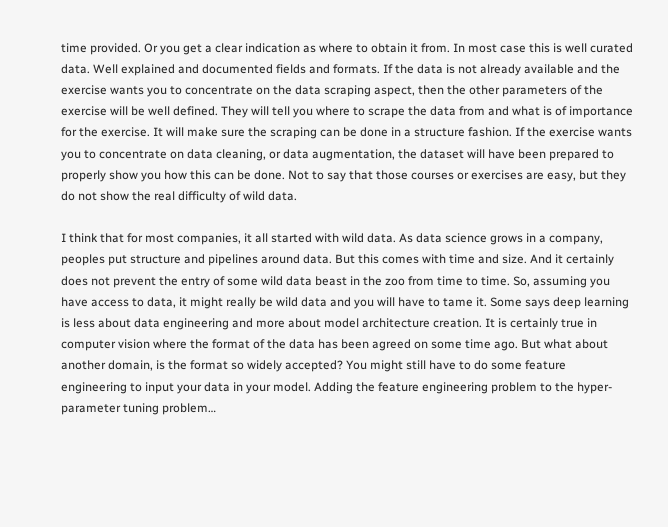time provided. Or you get a clear indication as where to obtain it from. In most case this is well curated data. Well explained and documented fields and formats. If the data is not already available and the exercise wants you to concentrate on the data scraping aspect, then the other parameters of the exercise will be well defined. They will tell you where to scrape the data from and what is of importance for the exercise. It will make sure the scraping can be done in a structure fashion. If the exercise wants you to concentrate on data cleaning, or data augmentation, the dataset will have been prepared to properly show you how this can be done. Not to say that those courses or exercises are easy, but they do not show the real difficulty of wild data.

I think that for most companies, it all started with wild data. As data science grows in a company, peoples put structure and pipelines around data. But this comes with time and size. And it certainly does not prevent the entry of some wild data beast in the zoo from time to time. So, assuming you have access to data, it might really be wild data and you will have to tame it. Some says deep learning is less about data engineering and more about model architecture creation. It is certainly true in computer vision where the format of the data has been agreed on some time ago. But what about another domain, is the format so widely accepted? You might still have to do some feature engineering to input your data in your model. Adding the feature engineering problem to the hyper-parameter tuning problem…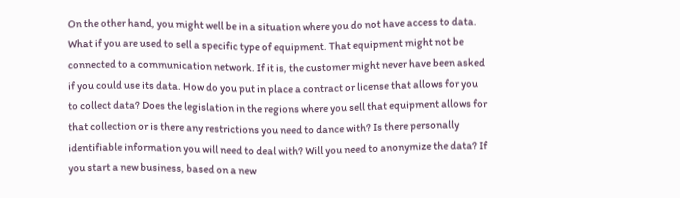On the other hand, you might well be in a situation where you do not have access to data. What if you are used to sell a specific type of equipment. That equipment might not be connected to a communication network. If it is, the customer might never have been asked if you could use its data. How do you put in place a contract or license that allows for you to collect data? Does the legislation in the regions where you sell that equipment allows for that collection or is there any restrictions you need to dance with? Is there personally identifiable information you will need to deal with? Will you need to anonymize the data? If you start a new business, based on a new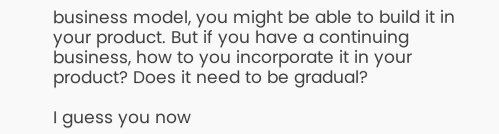business model, you might be able to build it in your product. But if you have a continuing business, how to you incorporate it in your product? Does it need to be gradual?

I guess you now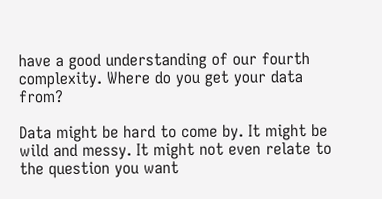have a good understanding of our fourth complexity. Where do you get your data from?

Data might be hard to come by. It might be wild and messy. It might not even relate to the question you want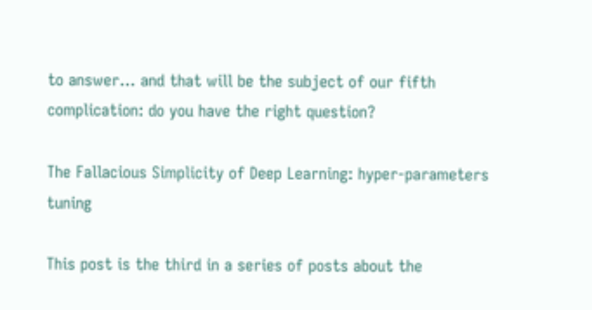to answer… and that will be the subject of our fifth complication: do you have the right question?

The Fallacious Simplicity of Deep Learning: hyper-parameters tuning

This post is the third in a series of posts about the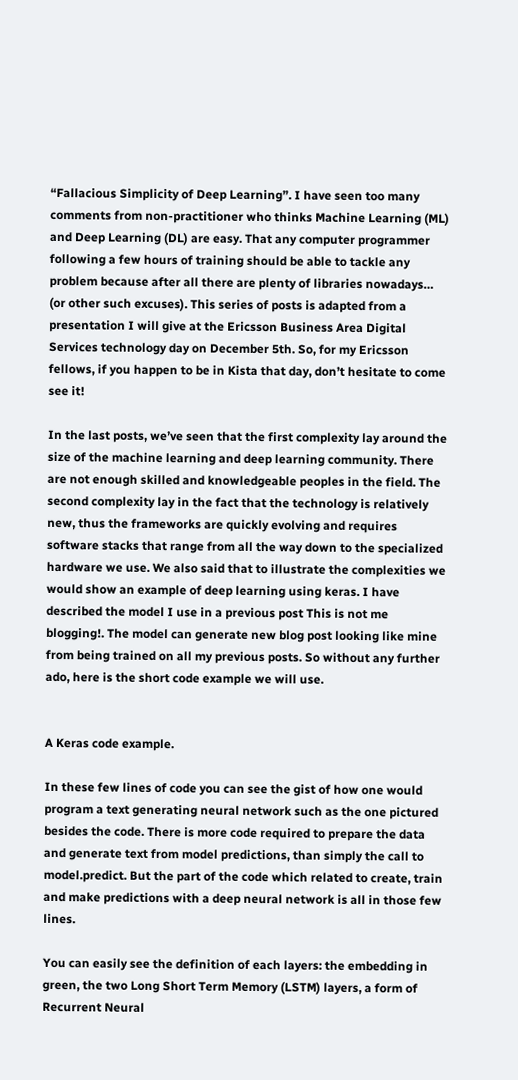“Fallacious Simplicity of Deep Learning”. I have seen too many comments from non-practitioner who thinks Machine Learning (ML) and Deep Learning (DL) are easy. That any computer programmer following a few hours of training should be able to tackle any problem because after all there are plenty of libraries nowadays… (or other such excuses). This series of posts is adapted from a presentation I will give at the Ericsson Business Area Digital Services technology day on December 5th. So, for my Ericsson fellows, if you happen to be in Kista that day, don’t hesitate to come see it!

In the last posts, we’ve seen that the first complexity lay around the size of the machine learning and deep learning community. There are not enough skilled and knowledgeable peoples in the field. The second complexity lay in the fact that the technology is relatively new, thus the frameworks are quickly evolving and requires software stacks that range from all the way down to the specialized hardware we use. We also said that to illustrate the complexities we would show an example of deep learning using keras. I have described the model I use in a previous post This is not me blogging!. The model can generate new blog post looking like mine from being trained on all my previous posts. So without any further ado, here is the short code example we will use.


A Keras code example.

In these few lines of code you can see the gist of how one would program a text generating neural network such as the one pictured besides the code. There is more code required to prepare the data and generate text from model predictions, than simply the call to model.predict. But the part of the code which related to create, train and make predictions with a deep neural network is all in those few lines.

You can easily see the definition of each layers: the embedding in green, the two Long Short Term Memory (LSTM) layers, a form of Recurrent Neural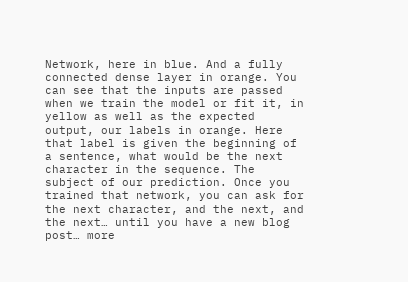Network, here in blue. And a fully connected dense layer in orange. You can see that the inputs are passed when we train the model or fit it, in yellow as well as the expected output, our labels in orange. Here that label is given the beginning of a sentence, what would be the next character in the sequence. The subject of our prediction. Once you trained that network, you can ask for the next character, and the next, and the next… until you have a new blog post… more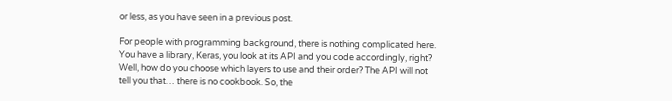or less, as you have seen in a previous post.

For people with programming background, there is nothing complicated here. You have a library, Keras, you look at its API and you code accordingly, right? Well, how do you choose which layers to use and their order? The API will not tell you that… there is no cookbook. So, the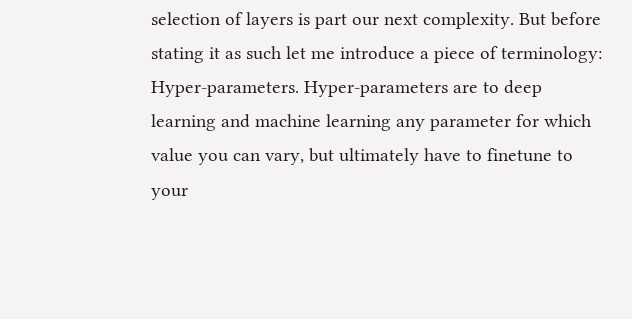selection of layers is part our next complexity. But before stating it as such let me introduce a piece of terminology: Hyper-parameters. Hyper-parameters are to deep learning and machine learning any parameter for which value you can vary, but ultimately have to finetune to your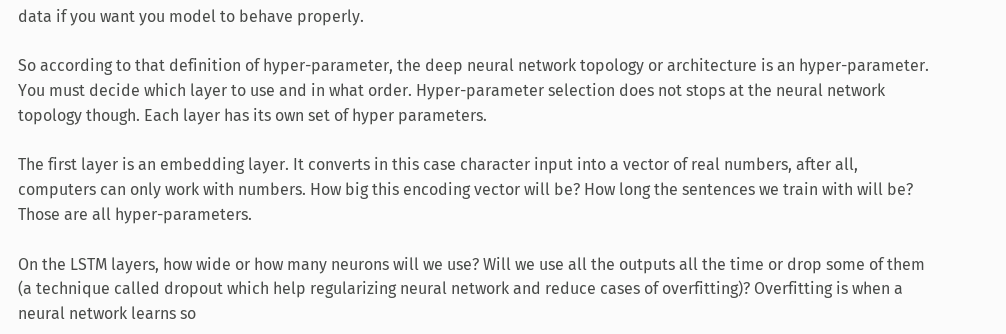data if you want you model to behave properly.

So according to that definition of hyper-parameter, the deep neural network topology or architecture is an hyper-parameter. You must decide which layer to use and in what order. Hyper-parameter selection does not stops at the neural network topology though. Each layer has its own set of hyper parameters.

The first layer is an embedding layer. It converts in this case character input into a vector of real numbers, after all, computers can only work with numbers. How big this encoding vector will be? How long the sentences we train with will be? Those are all hyper-parameters.

On the LSTM layers, how wide or how many neurons will we use? Will we use all the outputs all the time or drop some of them (a technique called dropout which help regularizing neural network and reduce cases of overfitting)? Overfitting is when a neural network learns so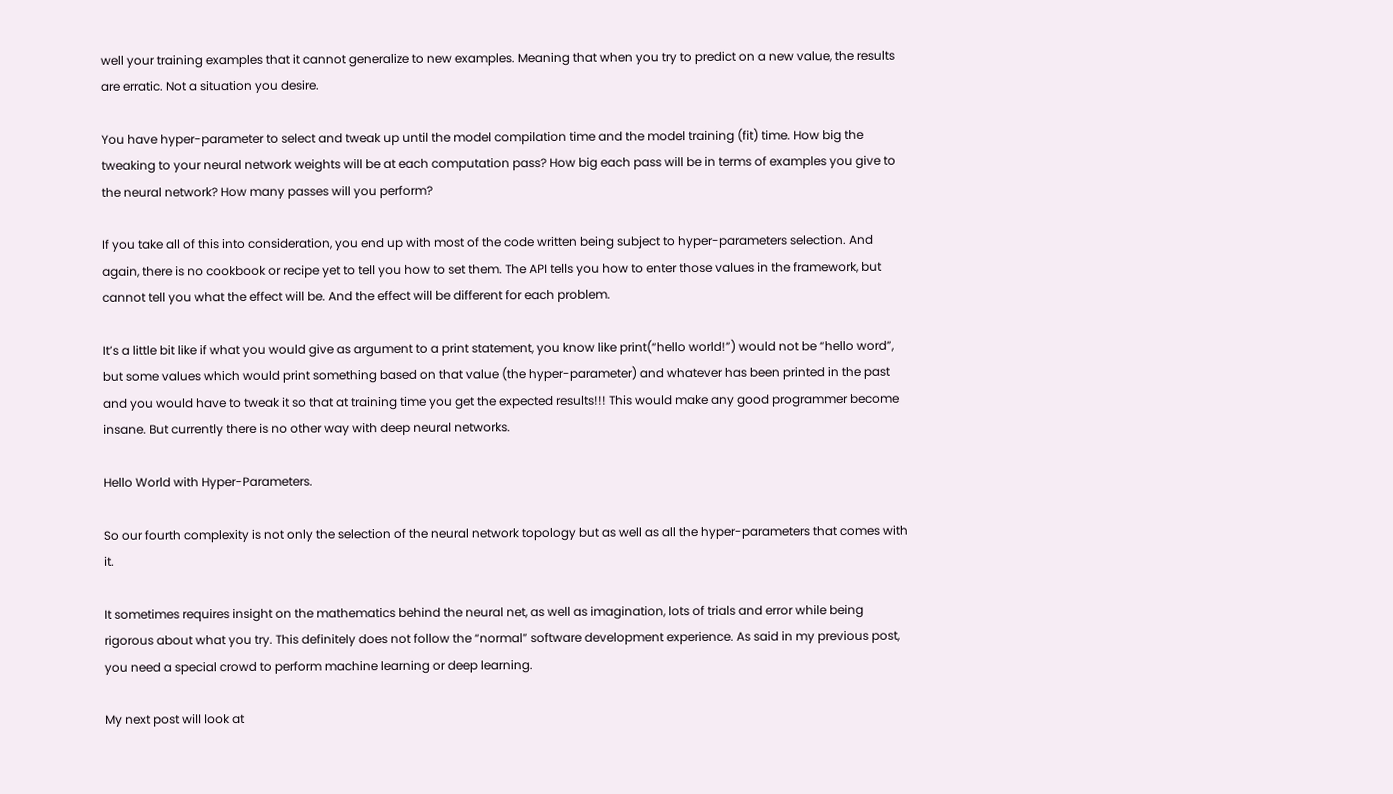well your training examples that it cannot generalize to new examples. Meaning that when you try to predict on a new value, the results are erratic. Not a situation you desire.

You have hyper-parameter to select and tweak up until the model compilation time and the model training (fit) time. How big the tweaking to your neural network weights will be at each computation pass? How big each pass will be in terms of examples you give to the neural network? How many passes will you perform?

If you take all of this into consideration, you end up with most of the code written being subject to hyper-parameters selection. And again, there is no cookbook or recipe yet to tell you how to set them. The API tells you how to enter those values in the framework, but cannot tell you what the effect will be. And the effect will be different for each problem.

It’s a little bit like if what you would give as argument to a print statement, you know like print(“hello world!”) would not be “hello word”, but some values which would print something based on that value (the hyper-parameter) and whatever has been printed in the past and you would have to tweak it so that at training time you get the expected results!!! This would make any good programmer become insane. But currently there is no other way with deep neural networks.

Hello World with Hyper-Parameters.

So our fourth complexity is not only the selection of the neural network topology but as well as all the hyper-parameters that comes with it.

It sometimes requires insight on the mathematics behind the neural net, as well as imagination, lots of trials and error while being rigorous about what you try. This definitely does not follow the “normal” software development experience. As said in my previous post, you need a special crowd to perform machine learning or deep learning.

My next post will look at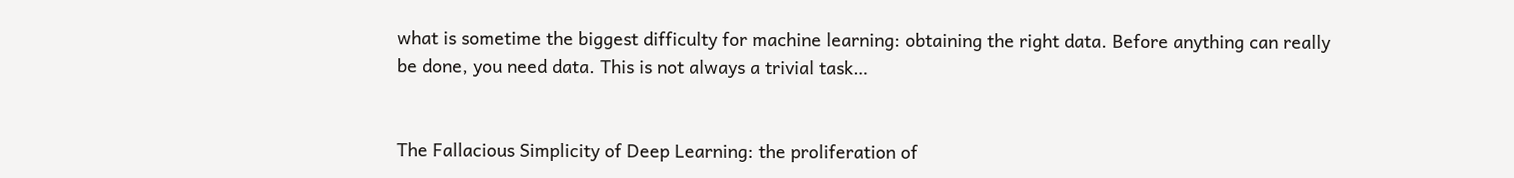what is sometime the biggest difficulty for machine learning: obtaining the right data. Before anything can really be done, you need data. This is not always a trivial task…


The Fallacious Simplicity of Deep Learning: the proliferation of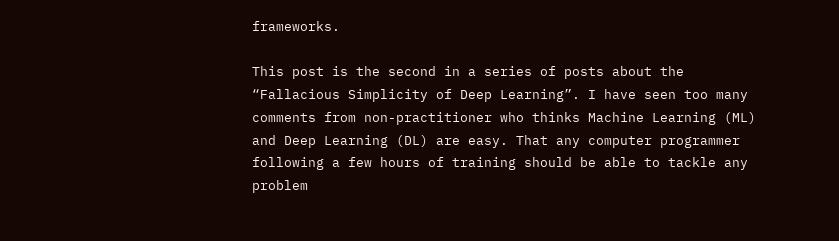frameworks.

This post is the second in a series of posts about the “Fallacious Simplicity of Deep Learning”. I have seen too many comments from non-practitioner who thinks Machine Learning (ML) and Deep Learning (DL) are easy. That any computer programmer following a few hours of training should be able to tackle any problem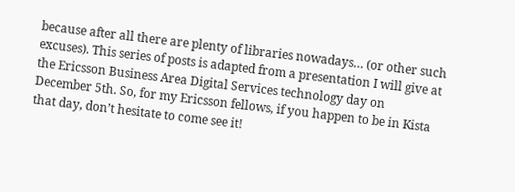because after all there are plenty of libraries nowadays… (or other such excuses). This series of posts is adapted from a presentation I will give at the Ericsson Business Area Digital Services technology day on December 5th. So, for my Ericsson fellows, if you happen to be in Kista that day, don’t hesitate to come see it!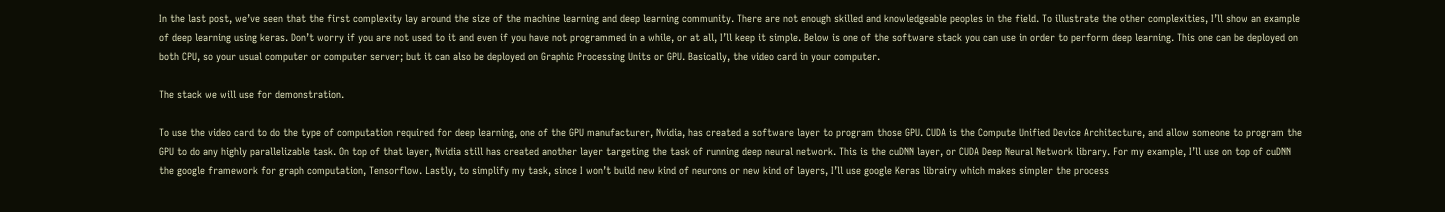In the last post, we’ve seen that the first complexity lay around the size of the machine learning and deep learning community. There are not enough skilled and knowledgeable peoples in the field. To illustrate the other complexities, I’ll show an example of deep learning using keras. Don’t worry if you are not used to it and even if you have not programmed in a while, or at all, I’ll keep it simple. Below is one of the software stack you can use in order to perform deep learning. This one can be deployed on both CPU, so your usual computer or computer server; but it can also be deployed on Graphic Processing Units or GPU. Basically, the video card in your computer.

The stack we will use for demonstration.

To use the video card to do the type of computation required for deep learning, one of the GPU manufacturer, Nvidia, has created a software layer to program those GPU. CUDA is the Compute Unified Device Architecture, and allow someone to program the GPU to do any highly parallelizable task. On top of that layer, Nvidia still has created another layer targeting the task of running deep neural network. This is the cuDNN layer, or CUDA Deep Neural Network library. For my example, I’ll use on top of cuDNN the google framework for graph computation, Tensorflow. Lastly, to simplify my task, since I won’t build new kind of neurons or new kind of layers, I’ll use google Keras librairy which makes simpler the process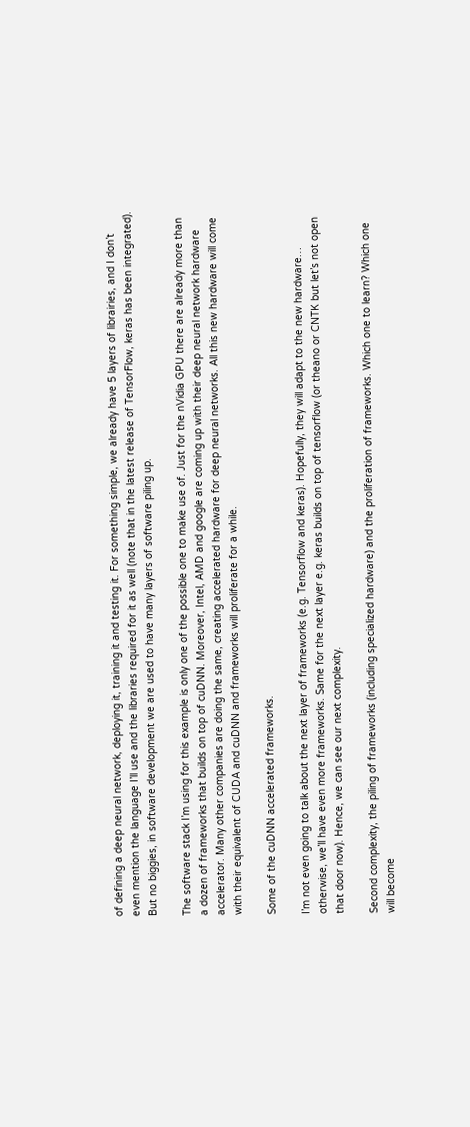of defining a deep neural network, deploying it, training it and testing it. For something simple, we already have 5 layers of librairies, and I don’t even mention the language I’ll use and the libraries required for it as well (note that in the latest release of TensorFlow, keras has been integrated). But no biggies, in software development we are used to have many layers of software piling up.

The software stack I’m using for this example is only one of the possible one to make use of. Just for the nVidia GPU there are already more than a dozen of frameworks that builds on top of cuDNN. Moreover, Intel, AMD and google are coming up with their deep neural network hardware accelerator. Many other companies are doing the same, creating accelerated hardware for deep neural networks. All this new hardware will come with their equivalent of CUDA and cuDNN and frameworks will proliferate for a while.

Some of the cuDNN accelerated frameworks.

I’m not even going to talk about the next layer of frameworks (e.g. Tensorflow and keras). Hopefully, they will adapt to the new hardware… otherwise, we’ll have even more frameworks. Same for the next layer e.g. keras builds on top of tensorflow (or theano or CNTK but let’s not open that door now). Hence, we can see our next complexity.

Second complexity, the piling of frameworks (including specialized hardware) and the proliferation of frameworks. Which one to learn? Which one will become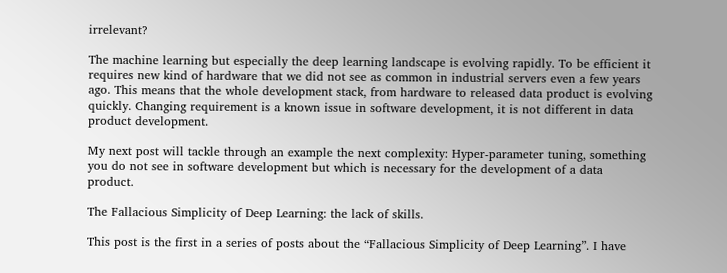irrelevant?

The machine learning but especially the deep learning landscape is evolving rapidly. To be efficient it requires new kind of hardware that we did not see as common in industrial servers even a few years ago. This means that the whole development stack, from hardware to released data product is evolving quickly. Changing requirement is a known issue in software development, it is not different in data product development.

My next post will tackle through an example the next complexity: Hyper-parameter tuning, something you do not see in software development but which is necessary for the development of a data product.

The Fallacious Simplicity of Deep Learning: the lack of skills.

This post is the first in a series of posts about the “Fallacious Simplicity of Deep Learning”. I have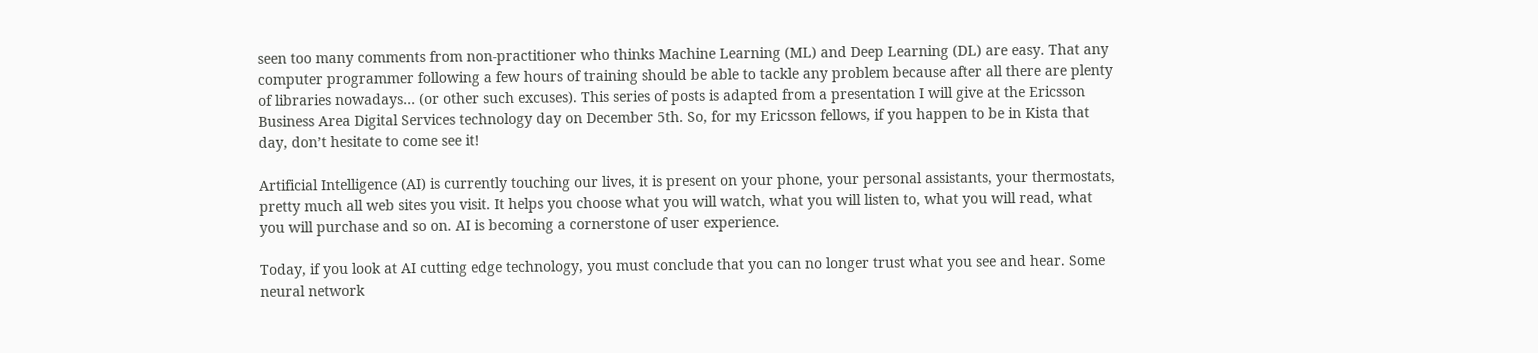seen too many comments from non-practitioner who thinks Machine Learning (ML) and Deep Learning (DL) are easy. That any computer programmer following a few hours of training should be able to tackle any problem because after all there are plenty of libraries nowadays… (or other such excuses). This series of posts is adapted from a presentation I will give at the Ericsson Business Area Digital Services technology day on December 5th. So, for my Ericsson fellows, if you happen to be in Kista that day, don’t hesitate to come see it!

Artificial Intelligence (AI) is currently touching our lives, it is present on your phone, your personal assistants, your thermostats, pretty much all web sites you visit. It helps you choose what you will watch, what you will listen to, what you will read, what you will purchase and so on. AI is becoming a cornerstone of user experience.

Today, if you look at AI cutting edge technology, you must conclude that you can no longer trust what you see and hear. Some neural network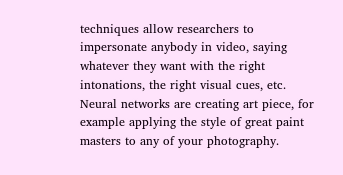techniques allow researchers to impersonate anybody in video, saying whatever they want with the right intonations, the right visual cues, etc. Neural networks are creating art piece, for example applying the style of great paint masters to any of your photography.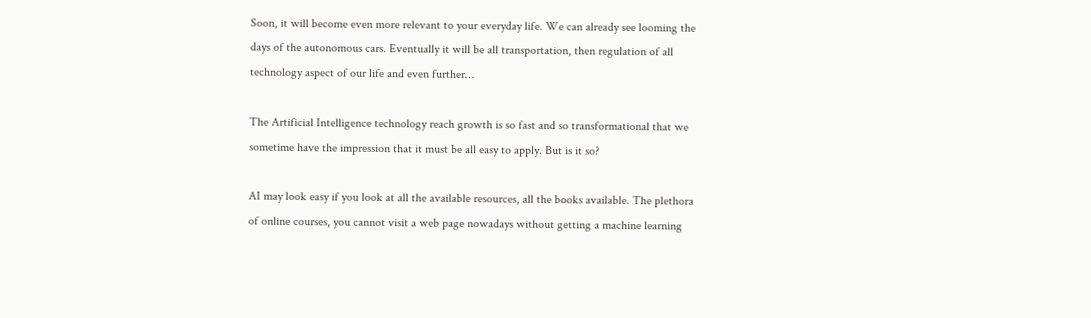Soon, it will become even more relevant to your everyday life. We can already see looming the days of the autonomous cars. Eventually it will be all transportation, then regulation of all technology aspect of our life and even further…

The Artificial Intelligence technology reach growth is so fast and so transformational that we sometime have the impression that it must be all easy to apply. But is it so?

AI may look easy if you look at all the available resources, all the books available. The plethora of online courses, you cannot visit a web page nowadays without getting a machine learning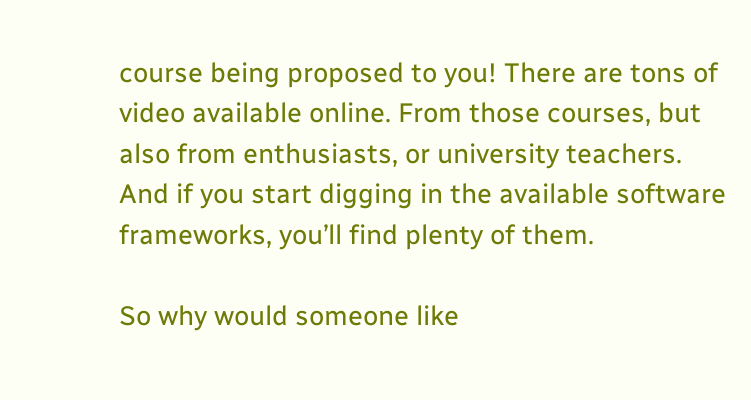course being proposed to you! There are tons of video available online. From those courses, but also from enthusiasts, or university teachers. And if you start digging in the available software frameworks, you’ll find plenty of them.

So why would someone like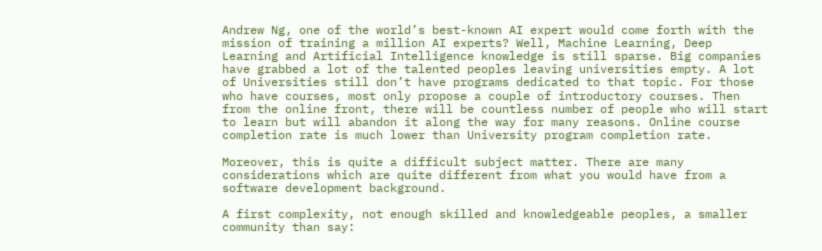Andrew Ng, one of the world’s best-known AI expert would come forth with the mission of training a million AI experts? Well, Machine Learning, Deep Learning and Artificial Intelligence knowledge is still sparse. Big companies have grabbed a lot of the talented peoples leaving universities empty. A lot of Universities still don’t have programs dedicated to that topic. For those who have courses, most only propose a couple of introductory courses. Then from the online front, there will be countless number of people who will start to learn but will abandon it along the way for many reasons. Online course completion rate is much lower than University program completion rate.

Moreover, this is quite a difficult subject matter. There are many considerations which are quite different from what you would have from a software development background.

A first complexity, not enough skilled and knowledgeable peoples, a smaller community than say: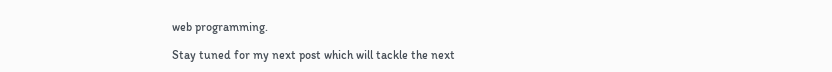web programming.

Stay tuned for my next post which will tackle the next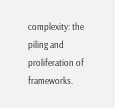complexity: the piling and proliferation of frameworks.